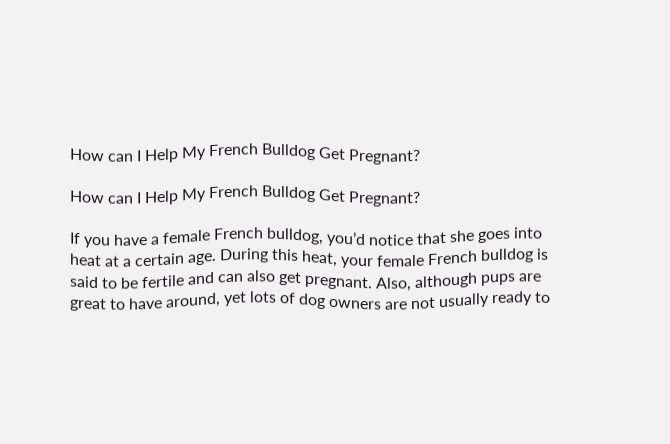How can I Help My French Bulldog Get Pregnant?

How can I Help My French Bulldog Get Pregnant?

If you have a female French bulldog, you’d notice that she goes into heat at a certain age. During this heat, your female French bulldog is said to be fertile and can also get pregnant. Also, although pups are great to have around, yet lots of dog owners are not usually ready to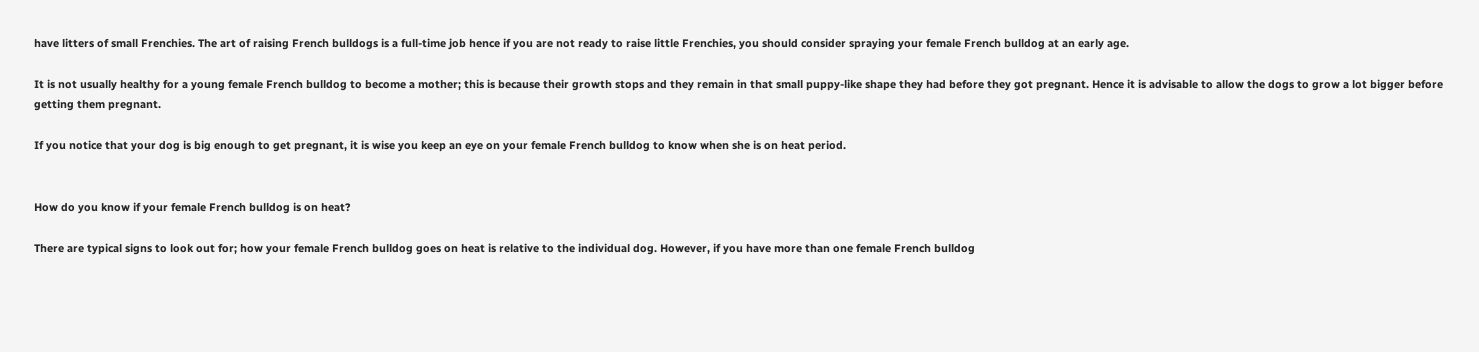have litters of small Frenchies. The art of raising French bulldogs is a full-time job hence if you are not ready to raise little Frenchies, you should consider spraying your female French bulldog at an early age.

It is not usually healthy for a young female French bulldog to become a mother; this is because their growth stops and they remain in that small puppy-like shape they had before they got pregnant. Hence it is advisable to allow the dogs to grow a lot bigger before getting them pregnant.

If you notice that your dog is big enough to get pregnant, it is wise you keep an eye on your female French bulldog to know when she is on heat period.


How do you know if your female French bulldog is on heat?

There are typical signs to look out for; how your female French bulldog goes on heat is relative to the individual dog. However, if you have more than one female French bulldog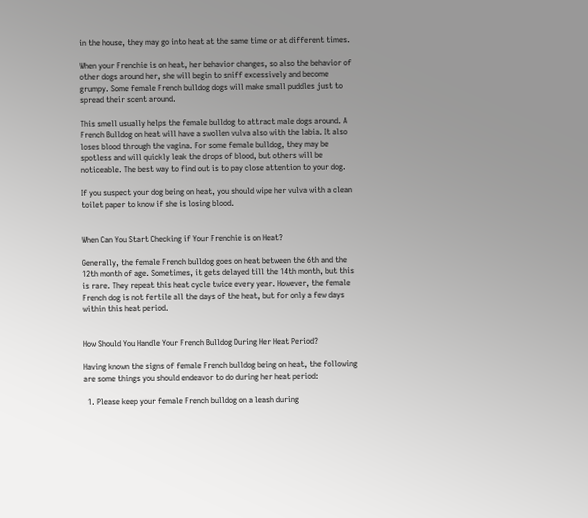in the house, they may go into heat at the same time or at different times.

When your Frenchie is on heat, her behavior changes, so also the behavior of other dogs around her, she will begin to sniff excessively and become grumpy. Some female French bulldog dogs will make small puddles just to spread their scent around.

This smell usually helps the female bulldog to attract male dogs around. A French Bulldog on heat will have a swollen vulva also with the labia. It also loses blood through the vagina. For some female bulldog, they may be spotless and will quickly leak the drops of blood, but others will be noticeable. The best way to find out is to pay close attention to your dog.

If you suspect your dog being on heat, you should wipe her vulva with a clean toilet paper to know if she is losing blood.


When Can You Start Checking if Your Frenchie is on Heat?

Generally, the female French bulldog goes on heat between the 6th and the 12th month of age. Sometimes, it gets delayed till the 14th month, but this is rare. They repeat this heat cycle twice every year. However, the female French dog is not fertile all the days of the heat, but for only a few days within this heat period.


How Should You Handle Your French Bulldog During Her Heat Period?

Having known the signs of female French bulldog being on heat, the following are some things you should endeavor to do during her heat period:

  1. Please keep your female French bulldog on a leash during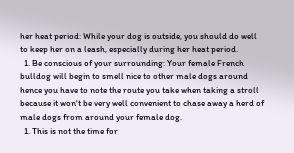her heat period: While your dog is outside, you should do well to keep her on a leash, especially during her heat period.
  1. Be conscious of your surrounding: Your female French bulldog will begin to smell nice to other male dogs around hence you have to note the route you take when taking a stroll because it won't be very well convenient to chase away a herd of male dogs from around your female dog.
  1. This is not the time for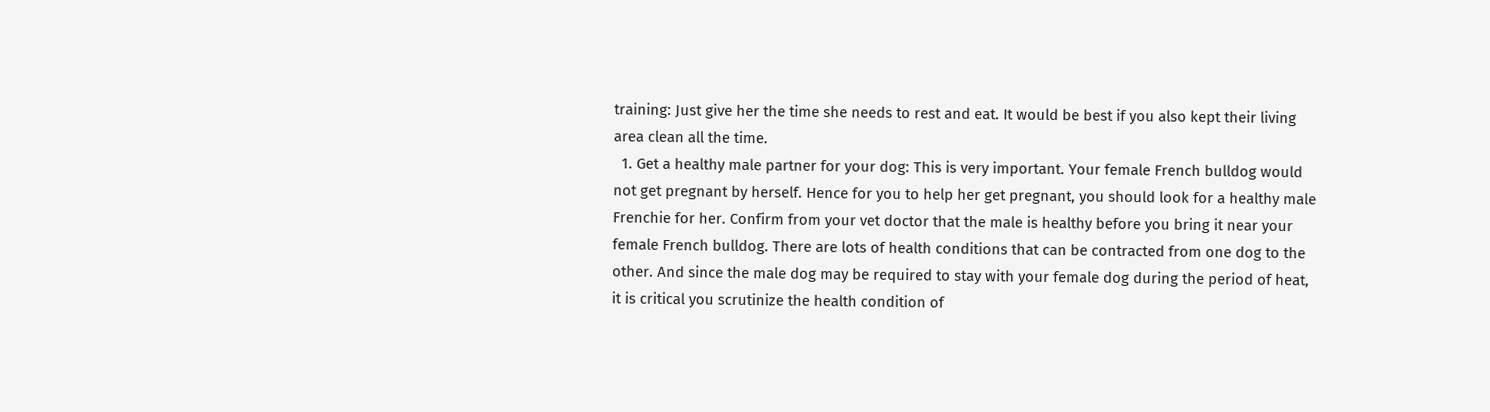training: Just give her the time she needs to rest and eat. It would be best if you also kept their living area clean all the time.
  1. Get a healthy male partner for your dog: This is very important. Your female French bulldog would not get pregnant by herself. Hence for you to help her get pregnant, you should look for a healthy male Frenchie for her. Confirm from your vet doctor that the male is healthy before you bring it near your female French bulldog. There are lots of health conditions that can be contracted from one dog to the other. And since the male dog may be required to stay with your female dog during the period of heat, it is critical you scrutinize the health condition of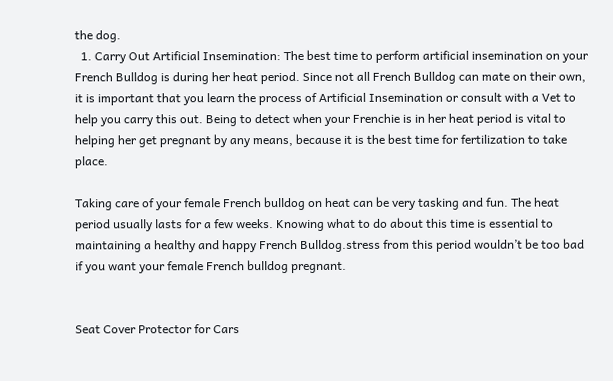the dog.
  1. Carry Out Artificial Insemination: The best time to perform artificial insemination on your French Bulldog is during her heat period. Since not all French Bulldog can mate on their own, it is important that you learn the process of Artificial Insemination or consult with a Vet to help you carry this out. Being to detect when your Frenchie is in her heat period is vital to helping her get pregnant by any means, because it is the best time for fertilization to take place.

Taking care of your female French bulldog on heat can be very tasking and fun. The heat period usually lasts for a few weeks. Knowing what to do about this time is essential to maintaining a healthy and happy French Bulldog.stress from this period wouldn’t be too bad if you want your female French bulldog pregnant.


Seat Cover Protector for Cars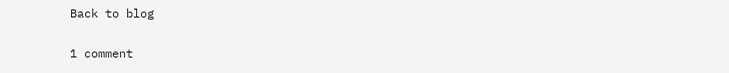Back to blog

1 comment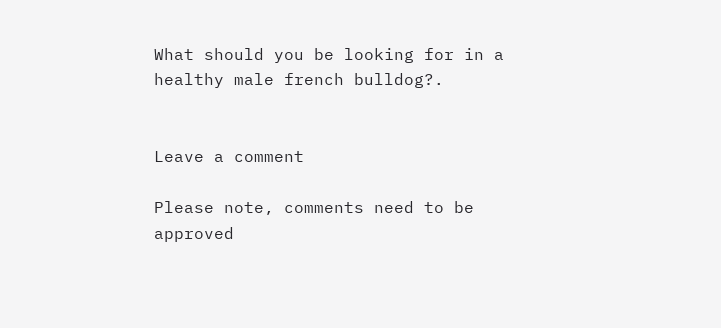What should you be looking for in a healthy male french bulldog?.


Leave a comment

Please note, comments need to be approved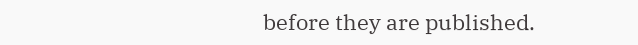before they are published.